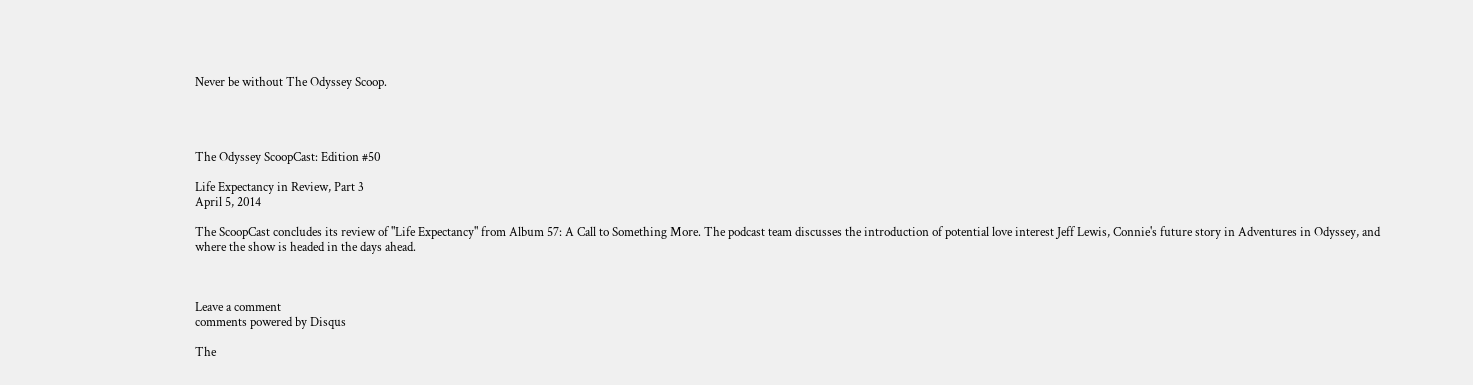Never be without The Odyssey Scoop.




The Odyssey ScoopCast: Edition #50

Life Expectancy in Review, Part 3
April 5, 2014

The ScoopCast concludes its review of "Life Expectancy" from Album 57: A Call to Something More. The podcast team discusses the introduction of potential love interest Jeff Lewis, Connie's future story in Adventures in Odyssey, and where the show is headed in the days ahead.



Leave a comment
comments powered by Disqus

The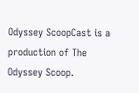Odyssey ScoopCast is a production of The Odyssey Scoop.